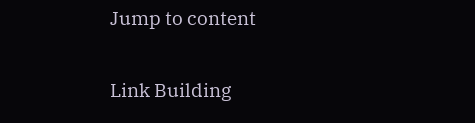Jump to content

Link Building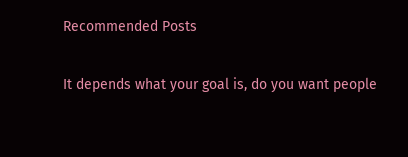Recommended Posts

It depends what your goal is, do you want people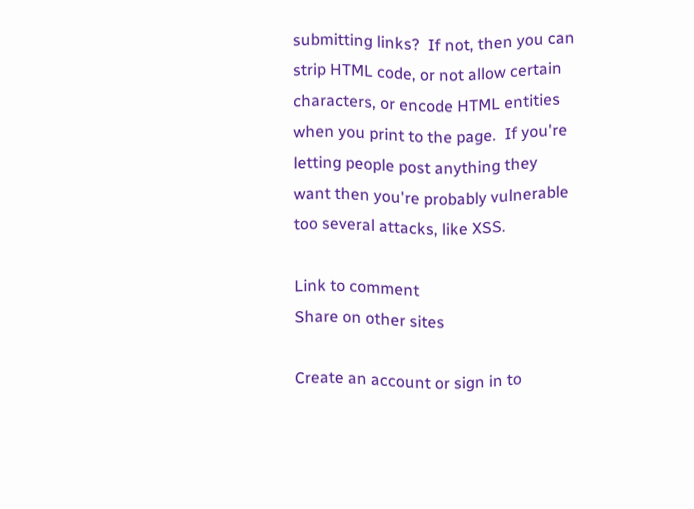submitting links?  If not, then you can strip HTML code, or not allow certain characters, or encode HTML entities when you print to the page.  If you're letting people post anything they want then you're probably vulnerable too several attacks, like XSS.

Link to comment
Share on other sites

Create an account or sign in to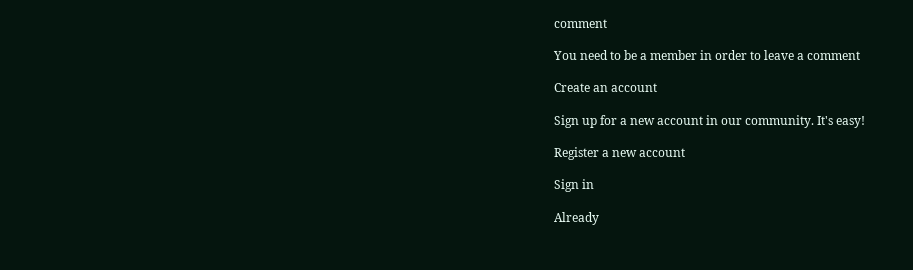comment

You need to be a member in order to leave a comment

Create an account

Sign up for a new account in our community. It's easy!

Register a new account

Sign in

Already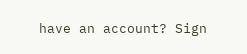have an account? Sign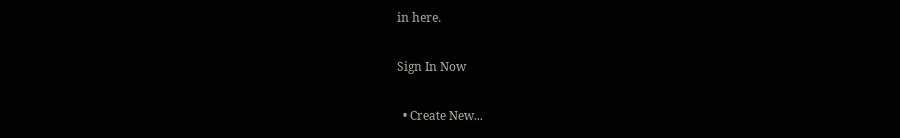in here.

Sign In Now

  • Create New...